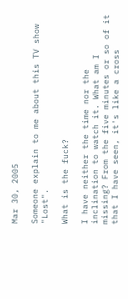Mar 30, 2005

Someone explain to me about this TV show "Lost".

What is the fuck?

I have neither the time nor the inclination to watch it. What am I missing? From the five minutes or so of it that I have seen, it's like a cross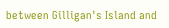between Gilligan's Island and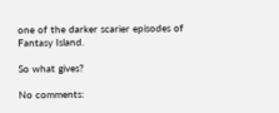one of the darker scarier episodes of Fantasy Island.

So what gives?

No comments: